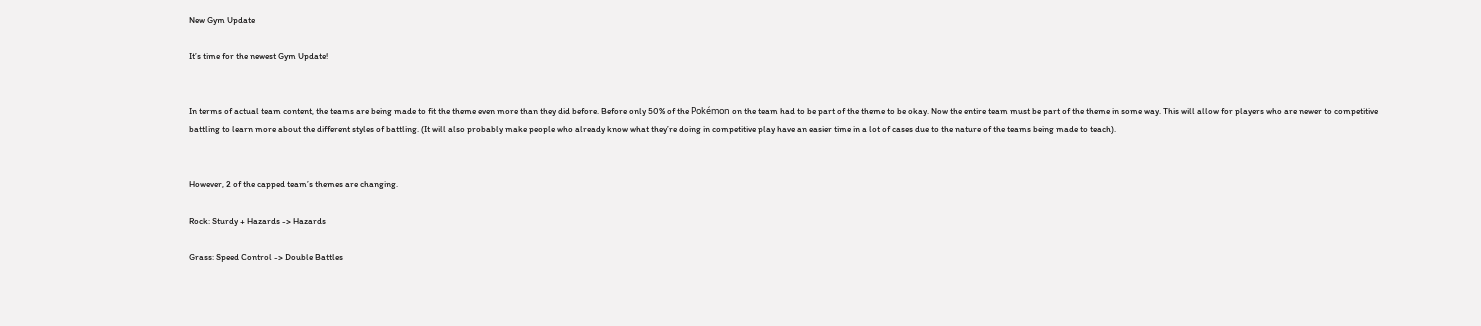New Gym Update

It’s time for the newest Gym Update!


In terms of actual team content, the teams are being made to fit the theme even more than they did before. Before only 50% of the Pokémon on the team had to be part of the theme to be okay. Now the entire team must be part of the theme in some way. This will allow for players who are newer to competitive battling to learn more about the different styles of battling. (It will also probably make people who already know what they’re doing in competitive play have an easier time in a lot of cases due to the nature of the teams being made to teach).


However, 2 of the capped team’s themes are changing.

Rock: Sturdy + Hazards -> Hazards

Grass: Speed Control -> Double Battles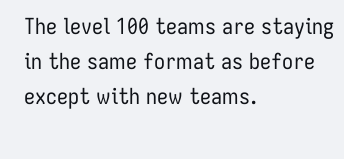The level 100 teams are staying in the same format as before except with new teams.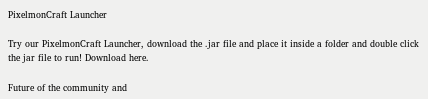PixelmonCraft Launcher

Try our PixelmonCraft Launcher, download the .jar file and place it inside a folder and double click the jar file to run! Download here.

Future of the community and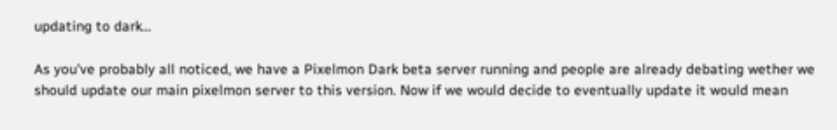updating to dark...

As you've probably all noticed, we have a Pixelmon Dark beta server running and people are already debating wether we should update our main pixelmon server to this version. Now if we would decide to eventually update it would mean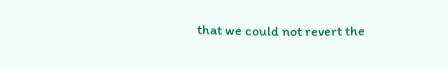that we could not revert the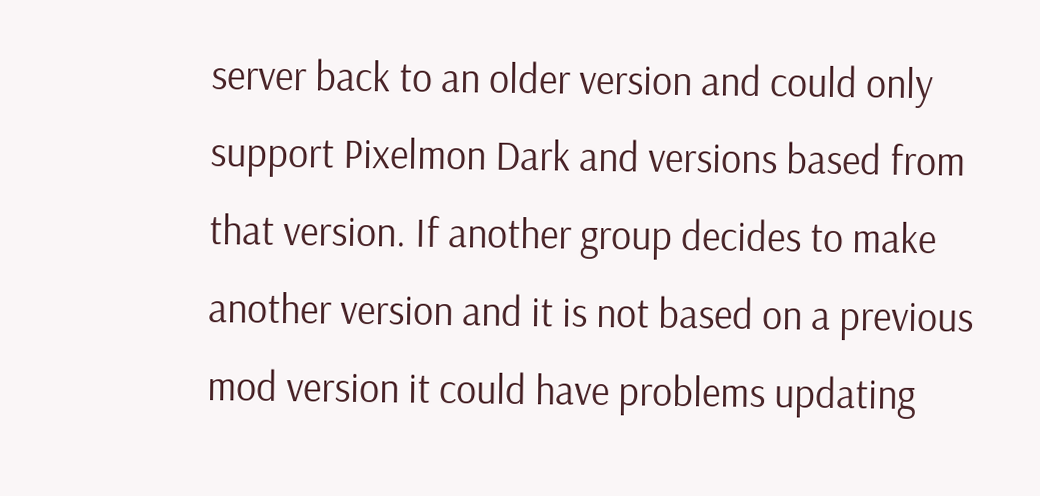server back to an older version and could only support Pixelmon Dark and versions based from that version. If another group decides to make another version and it is not based on a previous mod version it could have problems updating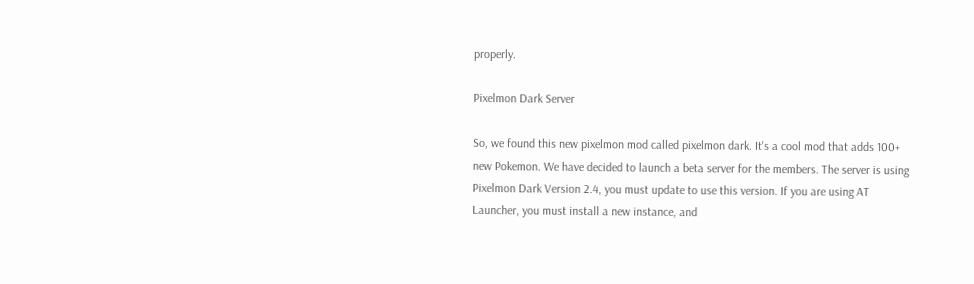properly.

Pixelmon Dark Server

So, we found this new pixelmon mod called pixelmon dark. It's a cool mod that adds 100+ new Pokemon. We have decided to launch a beta server for the members. The server is using Pixelmon Dark Version 2.4, you must update to use this version. If you are using AT Launcher, you must install a new instance, and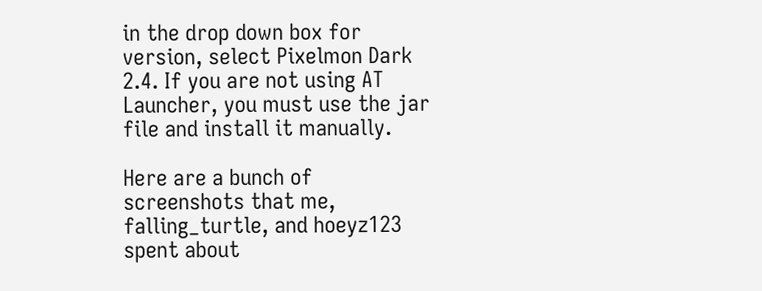in the drop down box for version, select Pixelmon Dark 2.4. If you are not using AT Launcher, you must use the jar file and install it manually.

Here are a bunch of screenshots that me, falling_turtle, and hoeyz123 spent about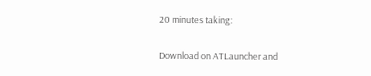20 minutes taking:

Download on ATLauncher and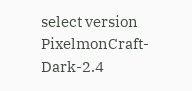select version PixelmonCraft-Dark-2.4